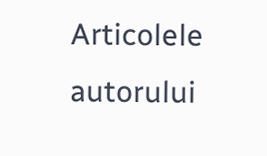Articolele autorului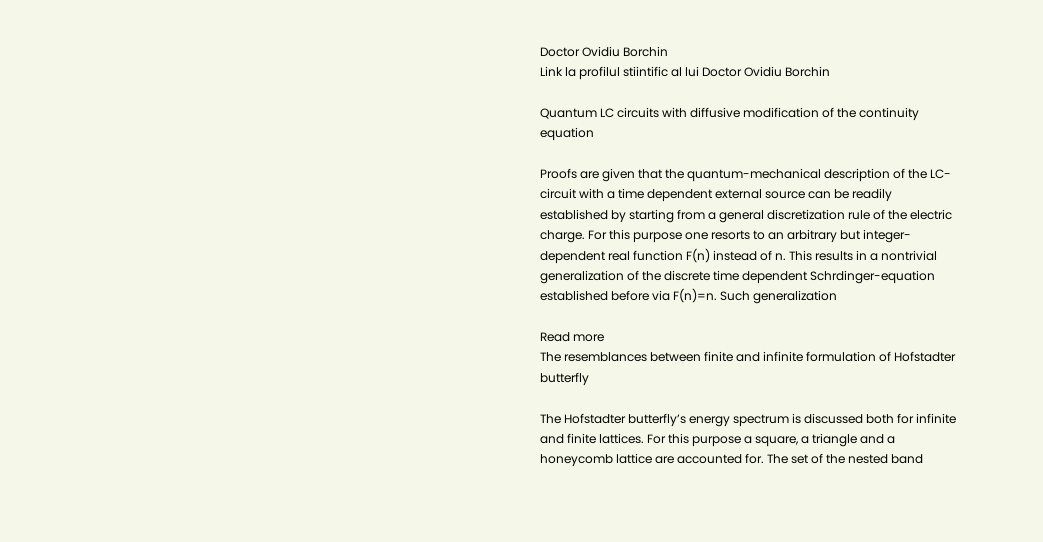Doctor Ovidiu Borchin
Link la profilul stiintific al lui Doctor Ovidiu Borchin

Quantum LC circuits with diffusive modification of the continuity equation

Proofs are given that the quantum-mechanical description of the LC-circuit with a time dependent external source can be readily established by starting from a general discretization rule of the electric charge. For this purpose one resorts to an arbitrary but integer-dependent real function F(n) instead of n. This results in a nontrivial generalization of the discrete time dependent Schrdinger-equation established before via F(n)=n. Such generalization

Read more
The resemblances between finite and infinite formulation of Hofstadter butterfly

The Hofstadter butterfly’s energy spectrum is discussed both for infinite and finite lattices. For this purpose a square, a triangle and a honeycomb lattice are accounted for. The set of the nested band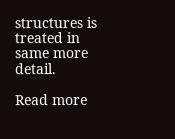structures is treated in same more detail.

Read more